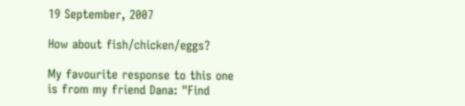19 September, 2007

How about fish/chicken/eggs?

My favourite response to this one is from my friend Dana: "Find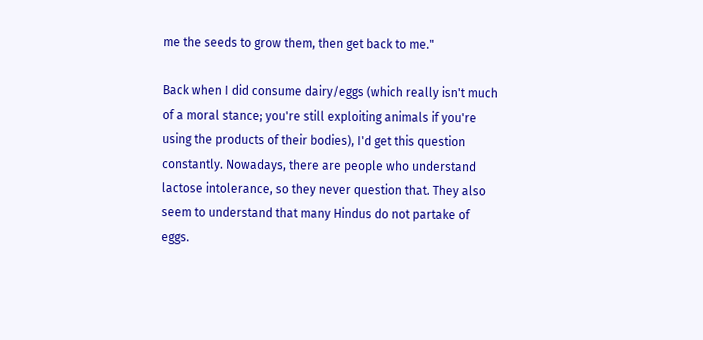me the seeds to grow them, then get back to me."

Back when I did consume dairy/eggs (which really isn't much of a moral stance; you're still exploiting animals if you're using the products of their bodies), I'd get this question constantly. Nowadays, there are people who understand lactose intolerance, so they never question that. They also seem to understand that many Hindus do not partake of eggs.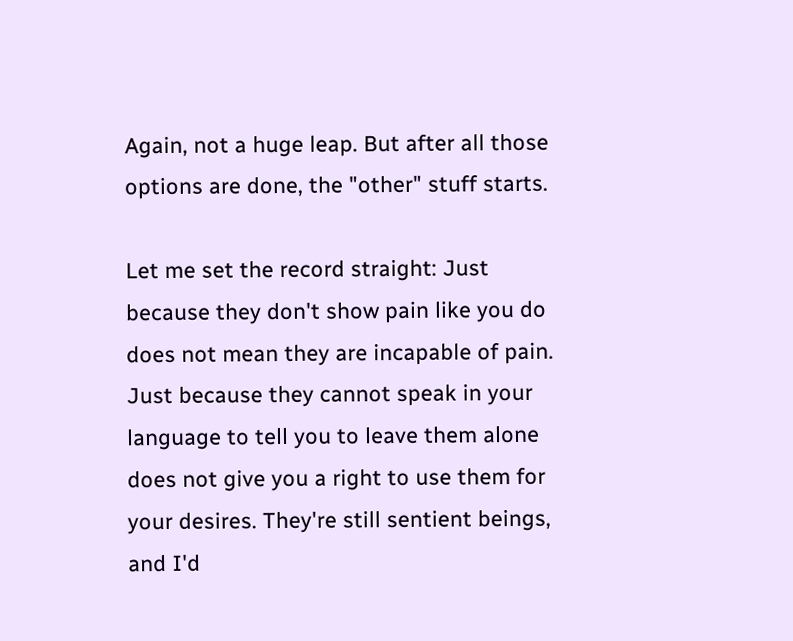Again, not a huge leap. But after all those options are done, the "other" stuff starts.

Let me set the record straight: Just because they don't show pain like you do does not mean they are incapable of pain. Just because they cannot speak in your language to tell you to leave them alone does not give you a right to use them for your desires. They're still sentient beings, and I'd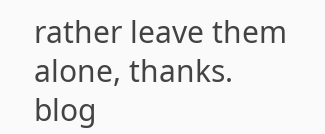rather leave them alone, thanks.
blog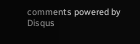comments powered by Disqus